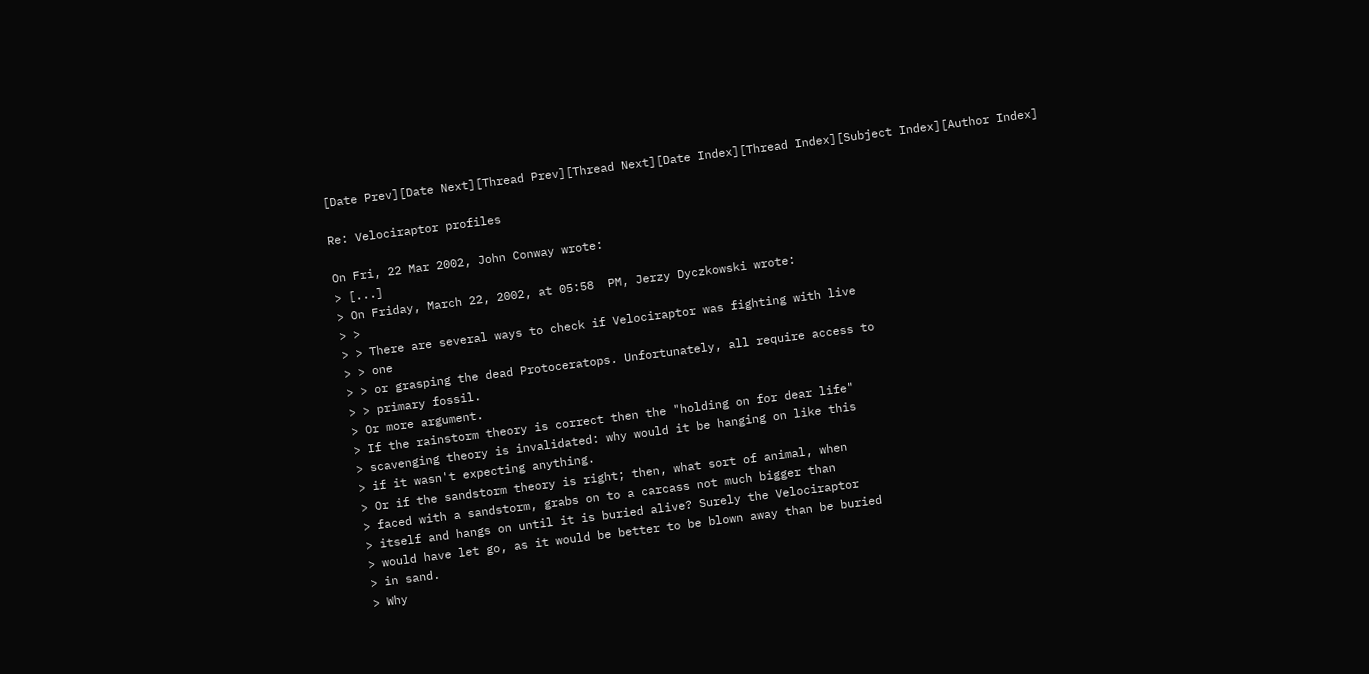[Date Prev][Date Next][Thread Prev][Thread Next][Date Index][Thread Index][Subject Index][Author Index]

Re: Velociraptor profiles

On Fri, 22 Mar 2002, John Conway wrote:
> [...]
> On Friday, March 22, 2002, at 05:58  PM, Jerzy Dyczkowski wrote:
> >
> > There are several ways to check if Velociraptor was fighting with live
> > one
> > or grasping the dead Protoceratops. Unfortunately, all require access to
> > primary fossil.
> Or more argument.
> If the rainstorm theory is correct then the "holding on for dear life"
> scavenging theory is invalidated: why would it be hanging on like this
> if it wasn't expecting anything.
> Or if the sandstorm theory is right; then, what sort of animal, when
> faced with a sandstorm, grabs on to a carcass not much bigger than
> itself and hangs on until it is buried alive? Surely the Velociraptor
> would have let go, as it would be better to be blown away than be buried
> in sand.
> Why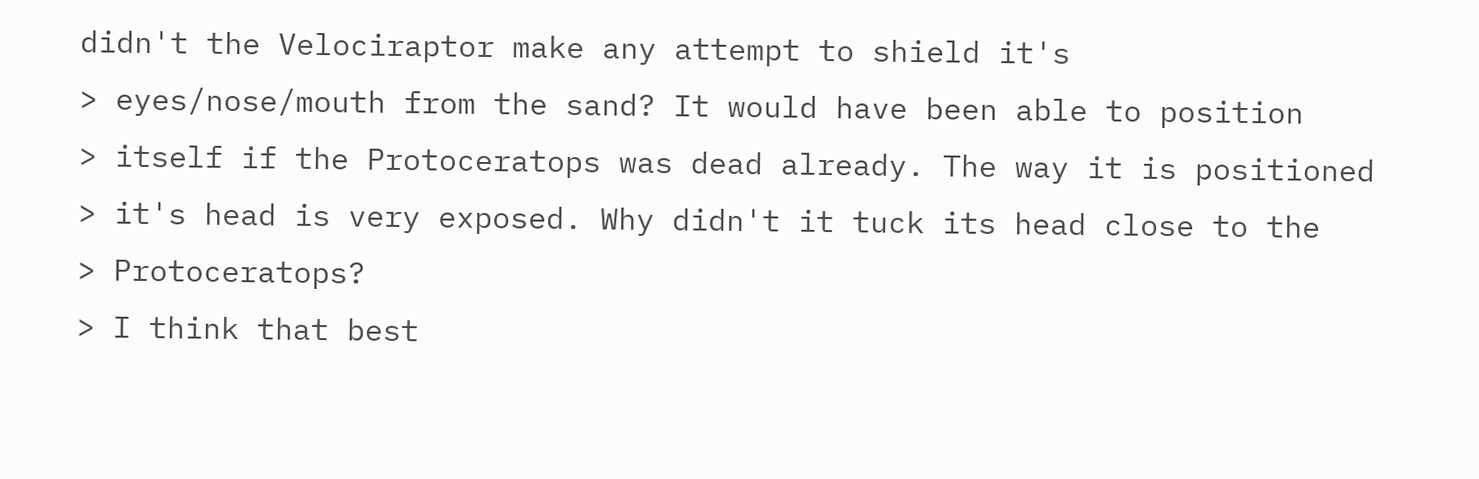didn't the Velociraptor make any attempt to shield it's
> eyes/nose/mouth from the sand? It would have been able to position
> itself if the Protoceratops was dead already. The way it is positioned
> it's head is very exposed. Why didn't it tuck its head close to the
> Protoceratops?
> I think that best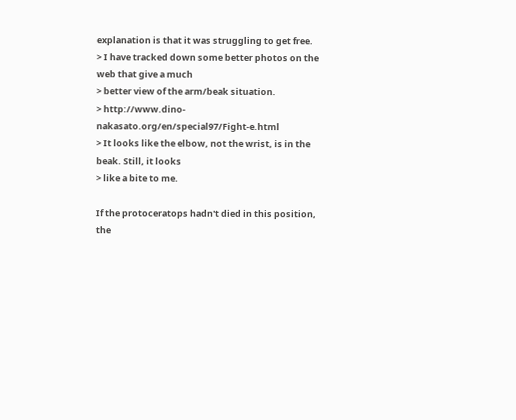explanation is that it was struggling to get free.
> I have tracked down some better photos on the web that give a much
> better view of the arm/beak situation.
> http://www.dino-nakasato.org/en/special97/Fight-e.html
> It looks like the elbow, not the wrist, is in the beak. Still, it looks
> like a bite to me.

If the protoceratops hadn't died in this position, the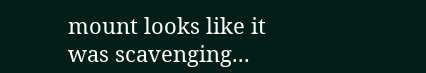mount looks like it
was scavenging...